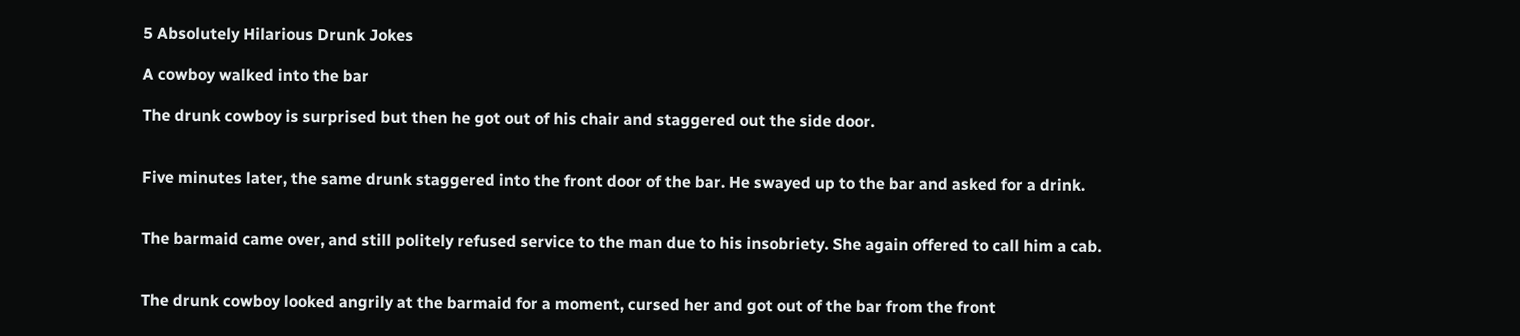5 Absolutely Hilarious Drunk Jokes

A cowboy walked into the bar

The drunk cowboy is surprised but then he got out of his chair and staggered out the side door.


Five minutes later, the same drunk staggered into the front door of the bar. He swayed up to the bar and asked for a drink.


The barmaid came over, and still politely refused service to the man due to his insobriety. She again offered to call him a cab.


The drunk cowboy looked angrily at the barmaid for a moment, cursed her and got out of the bar from the front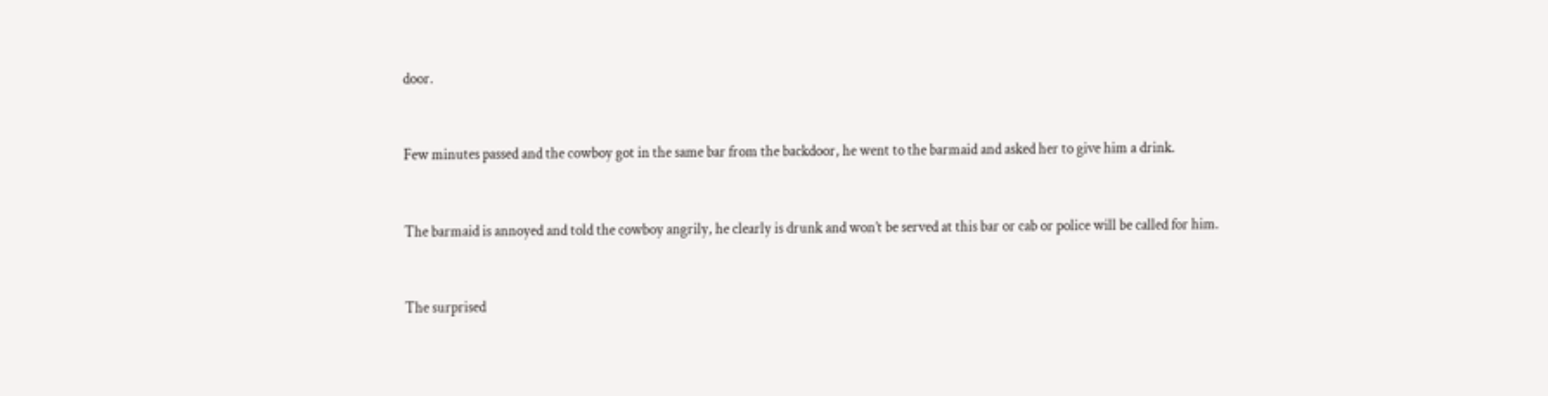door.


Few minutes passed and the cowboy got in the same bar from the backdoor, he went to the barmaid and asked her to give him a drink.


The barmaid is annoyed and told the cowboy angrily, he clearly is drunk and won’t be served at this bar or cab or police will be called for him.


The surprised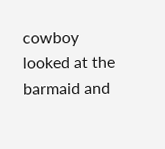cowboy looked at the barmaid and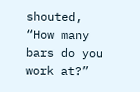shouted, “How many bars do you work at?”